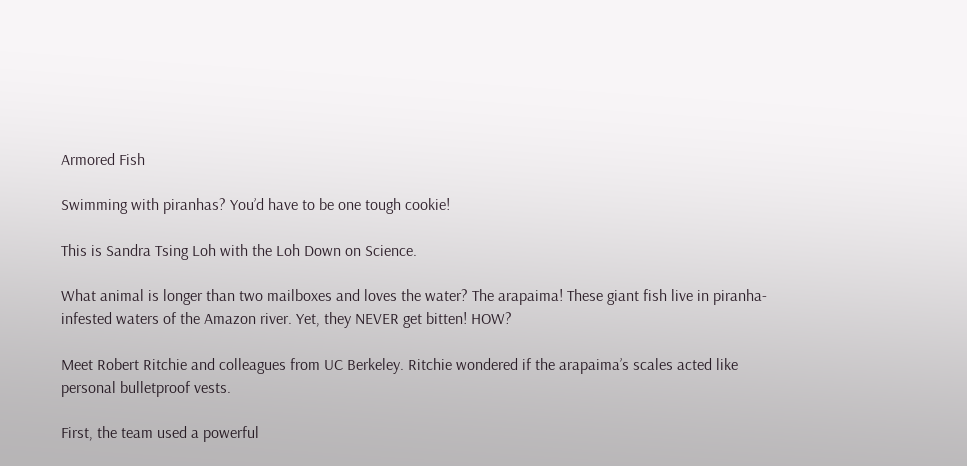Armored Fish

Swimming with piranhas? You’d have to be one tough cookie!

This is Sandra Tsing Loh with the Loh Down on Science.

What animal is longer than two mailboxes and loves the water? The arapaima! These giant fish live in piranha-infested waters of the Amazon river. Yet, they NEVER get bitten! HOW?

Meet Robert Ritchie and colleagues from UC Berkeley. Ritchie wondered if the arapaima’s scales acted like personal bulletproof vests.

First, the team used a powerful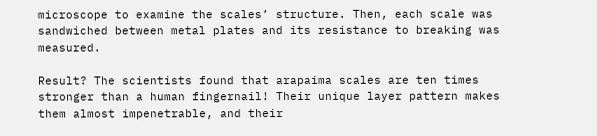microscope to examine the scales’ structure. Then, each scale was sandwiched between metal plates and its resistance to breaking was measured.

Result? The scientists found that arapaima scales are ten times stronger than a human fingernail! Their unique layer pattern makes them almost impenetrable, and their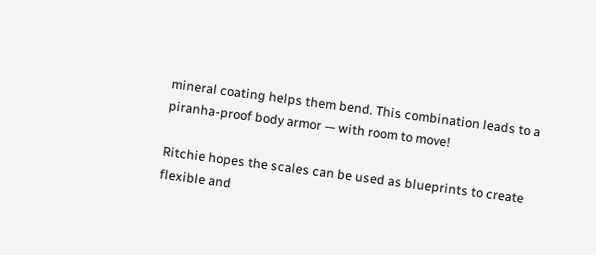mineral coating helps them bend. This combination leads to a piranha-proof body armor — with room to move!

Ritchie hopes the scales can be used as blueprints to create flexible and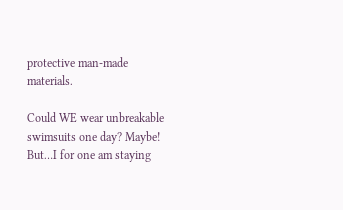protective man-made materials.

Could WE wear unbreakable swimsuits one day? Maybe!  But…I for one am staying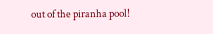out of the piranha pool!